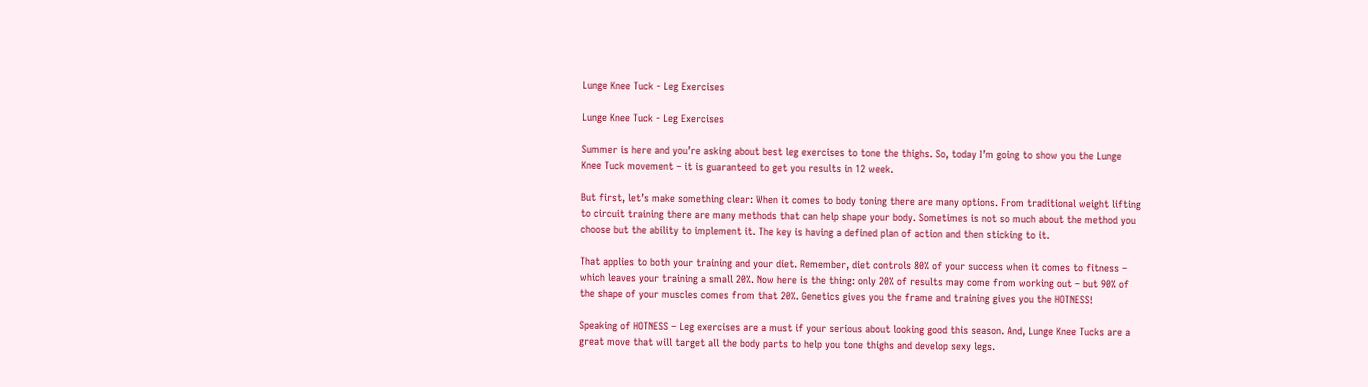Lunge Knee Tuck - Leg Exercises

Lunge Knee Tuck - Leg Exercises

Summer is here and you’re asking about best leg exercises to tone the thighs. So, today I’m going to show you the Lunge Knee Tuck movement – it is guaranteed to get you results in 12 week.

But first, let’s make something clear: When it comes to body toning there are many options. From traditional weight lifting to circuit training there are many methods that can help shape your body. Sometimes is not so much about the method you choose but the ability to implement it. The key is having a defined plan of action and then sticking to it.

That applies to both your training and your diet. Remember, diet controls 80% of your success when it comes to fitness – which leaves your training a small 20%. Now here is the thing: only 20% of results may come from working out – but 90% of the shape of your muscles comes from that 20%. Genetics gives you the frame and training gives you the HOTNESS!

Speaking of HOTNESS – Leg exercises are a must if your serious about looking good this season. And, Lunge Knee Tucks are a great move that will target all the body parts to help you tone thighs and develop sexy legs.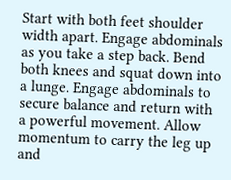Start with both feet shoulder width apart. Engage abdominals as you take a step back. Bend both knees and squat down into a lunge. Engage abdominals to secure balance and return with a powerful movement. Allow momentum to carry the leg up and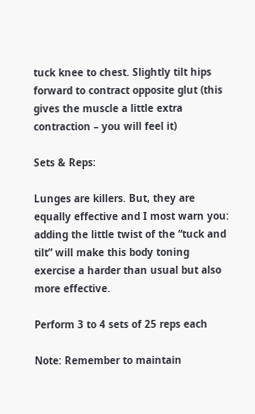tuck knee to chest. Slightly tilt hips forward to contract opposite glut (this gives the muscle a little extra contraction – you will feel it)

Sets & Reps:

Lunges are killers. But, they are equally effective and I most warn you: adding the little twist of the “tuck and tilt” will make this body toning exercise a harder than usual but also more effective.

Perform 3 to 4 sets of 25 reps each

Note: Remember to maintain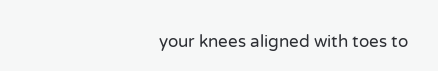your knees aligned with toes to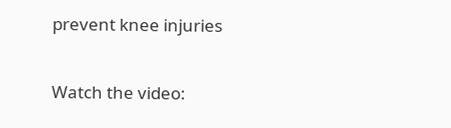prevent knee injuries

Watch the video: